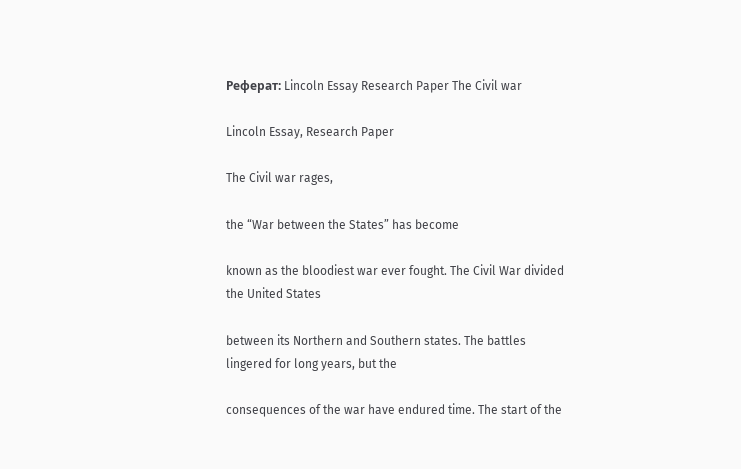Реферат: Lincoln Essay Research Paper The Civil war

Lincoln Essay, Research Paper

The Civil war rages,

the “War between the States” has become

known as the bloodiest war ever fought. The Civil War divided the United States

between its Northern and Southern states. The battles lingered for long years, but the

consequences of the war have endured time. The start of the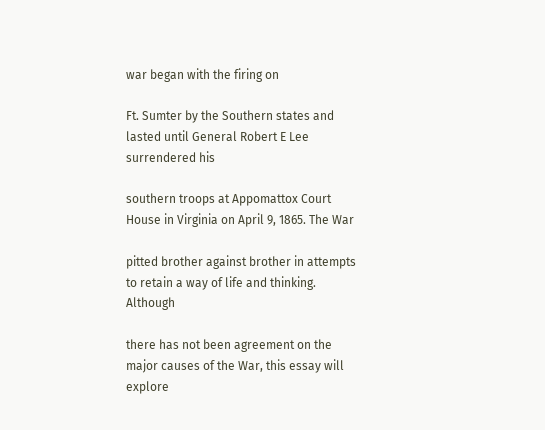war began with the firing on

Ft. Sumter by the Southern states and lasted until General Robert E Lee surrendered his

southern troops at Appomattox Court House in Virginia on April 9, 1865. The War

pitted brother against brother in attempts to retain a way of life and thinking. Although

there has not been agreement on the major causes of the War, this essay will explore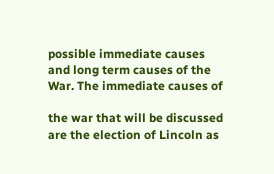possible immediate causes and long term causes of the War. The immediate causes of

the war that will be discussed are the election of Lincoln as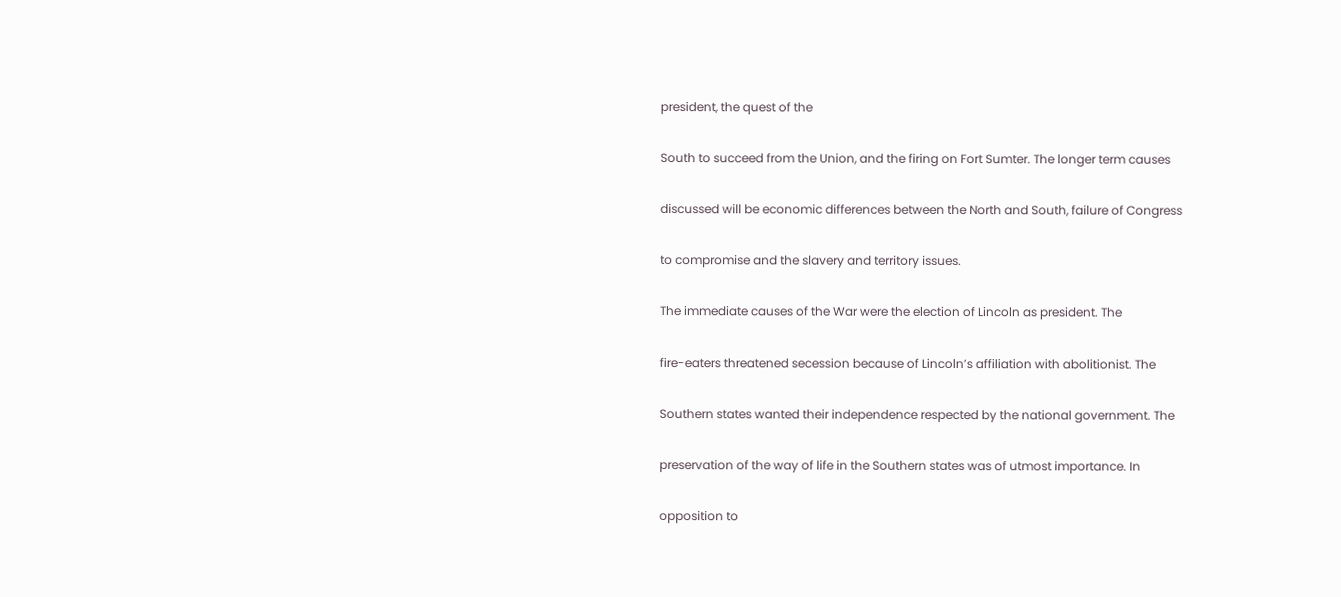president, the quest of the

South to succeed from the Union, and the firing on Fort Sumter. The longer term causes

discussed will be economic differences between the North and South, failure of Congress

to compromise and the slavery and territory issues.

The immediate causes of the War were the election of Lincoln as president. The

fire-eaters threatened secession because of Lincoln’s affiliation with abolitionist. The

Southern states wanted their independence respected by the national government. The

preservation of the way of life in the Southern states was of utmost importance. In

opposition to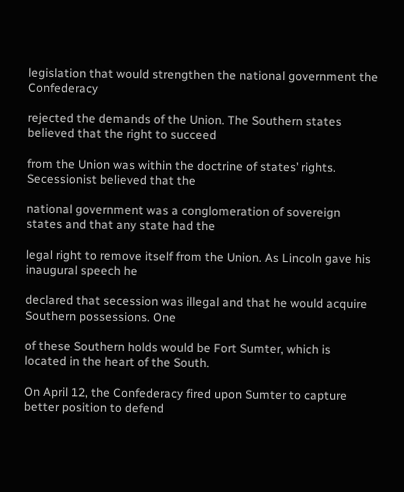legislation that would strengthen the national government the Confederacy

rejected the demands of the Union. The Southern states believed that the right to succeed

from the Union was within the doctrine of states’ rights. Secessionist believed that the

national government was a conglomeration of sovereign states and that any state had the

legal right to remove itself from the Union. As Lincoln gave his inaugural speech he

declared that secession was illegal and that he would acquire Southern possessions. One

of these Southern holds would be Fort Sumter, which is located in the heart of the South.

On April 12, the Confederacy fired upon Sumter to capture better position to defend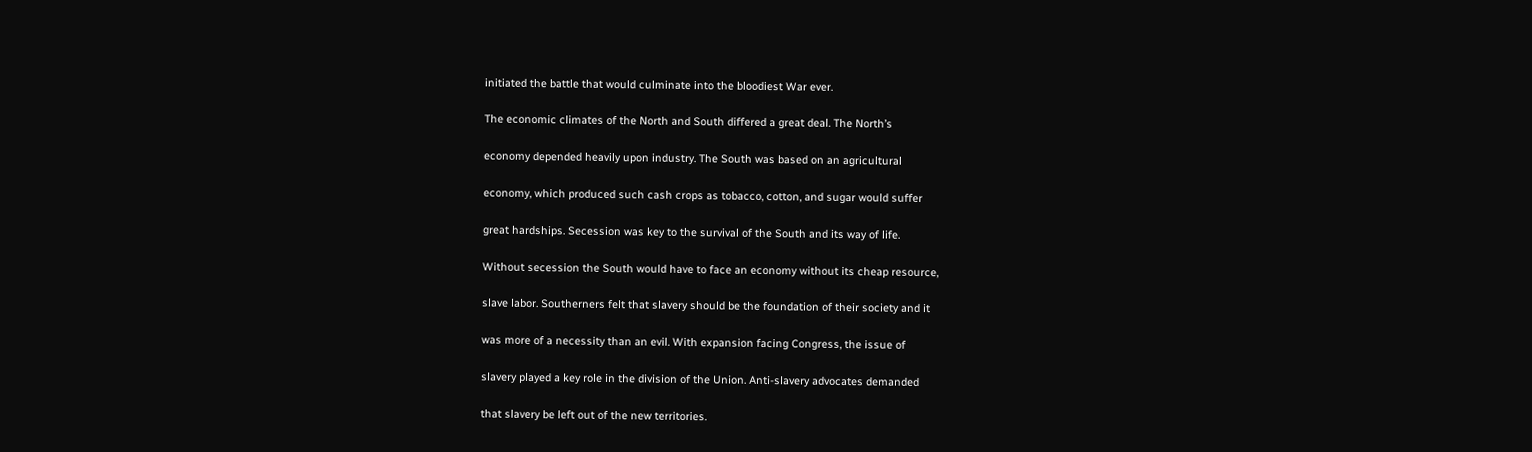initiated the battle that would culminate into the bloodiest War ever.

The economic climates of the North and South differed a great deal. The North’s

economy depended heavily upon industry. The South was based on an agricultural

economy, which produced such cash crops as tobacco, cotton, and sugar would suffer

great hardships. Secession was key to the survival of the South and its way of life.

Without secession the South would have to face an economy without its cheap resource,

slave labor. Southerners felt that slavery should be the foundation of their society and it

was more of a necessity than an evil. With expansion facing Congress, the issue of

slavery played a key role in the division of the Union. Anti-slavery advocates demanded

that slavery be left out of the new territories.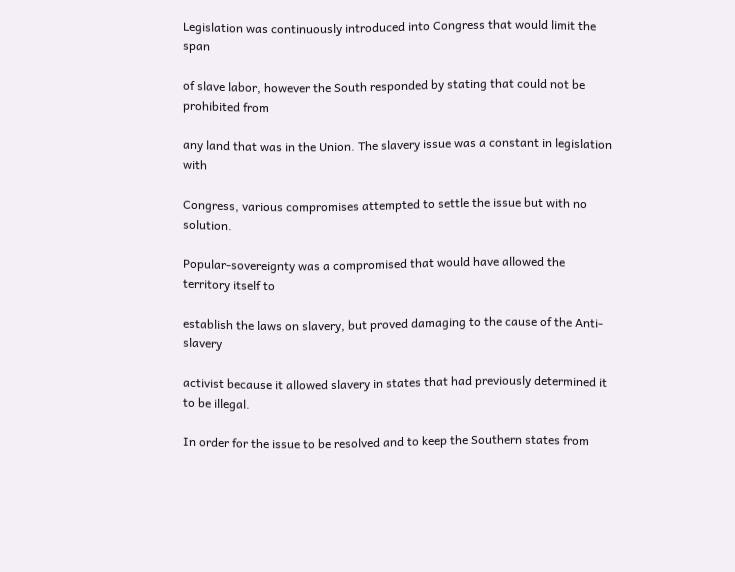Legislation was continuously introduced into Congress that would limit the span

of slave labor, however the South responded by stating that could not be prohibited from

any land that was in the Union. The slavery issue was a constant in legislation with

Congress, various compromises attempted to settle the issue but with no solution.

Popular-sovereignty was a compromised that would have allowed the territory itself to

establish the laws on slavery, but proved damaging to the cause of the Anti-slavery

activist because it allowed slavery in states that had previously determined it to be illegal.

In order for the issue to be resolved and to keep the Southern states from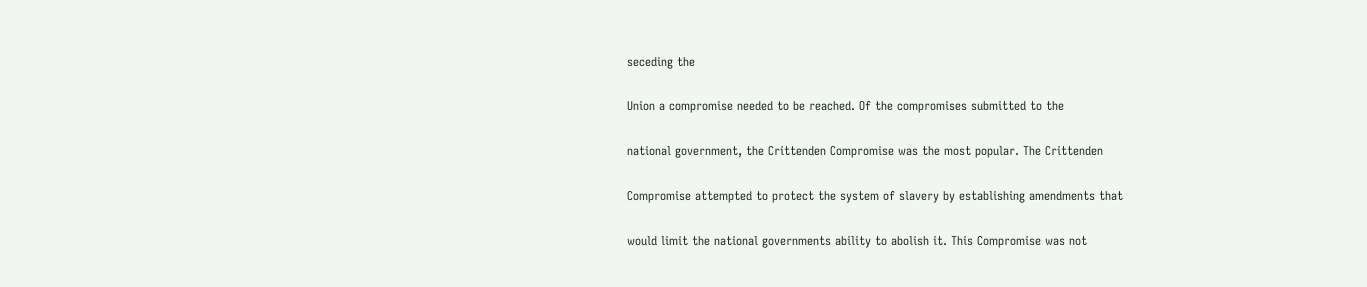seceding the

Union a compromise needed to be reached. Of the compromises submitted to the

national government, the Crittenden Compromise was the most popular. The Crittenden

Compromise attempted to protect the system of slavery by establishing amendments that

would limit the national governments ability to abolish it. This Compromise was not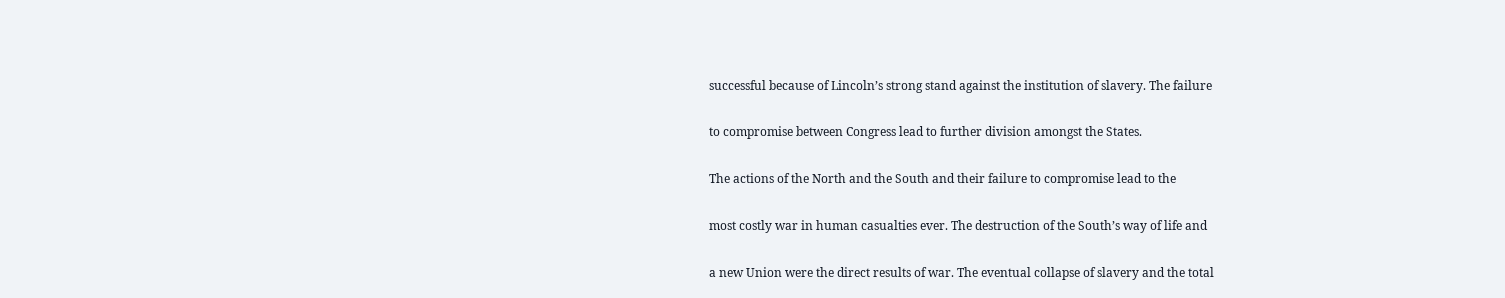successful because of Lincoln’s strong stand against the institution of slavery. The failure

to compromise between Congress lead to further division amongst the States.

The actions of the North and the South and their failure to compromise lead to the

most costly war in human casualties ever. The destruction of the South’s way of life and

a new Union were the direct results of war. The eventual collapse of slavery and the total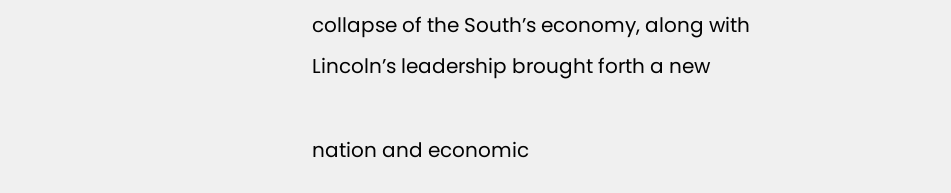collapse of the South’s economy, along with Lincoln’s leadership brought forth a new

nation and economic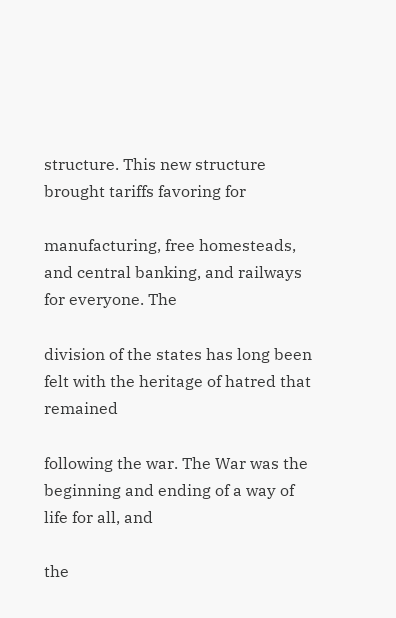structure. This new structure brought tariffs favoring for

manufacturing, free homesteads, and central banking, and railways for everyone. The

division of the states has long been felt with the heritage of hatred that remained

following the war. The War was the beginning and ending of a way of life for all, and

the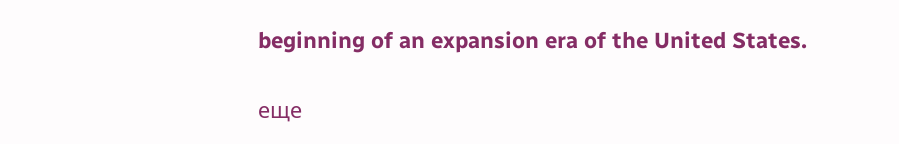beginning of an expansion era of the United States.

еще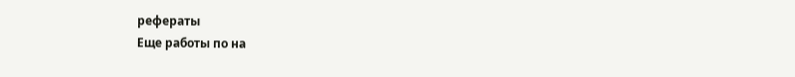рефераты
Еще работы по на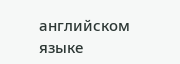английском языке